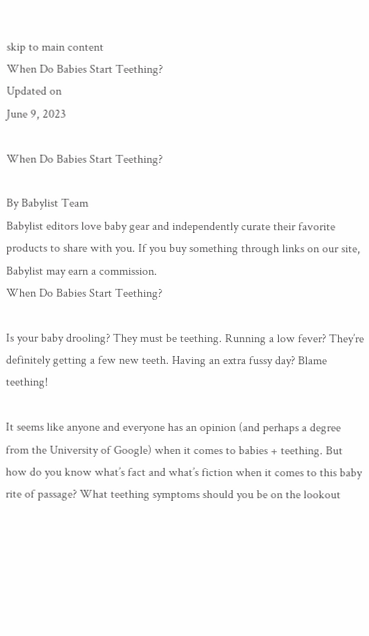skip to main content
When Do Babies Start Teething?
Updated on
June 9, 2023

When Do Babies Start Teething?

By Babylist Team
Babylist editors love baby gear and independently curate their favorite products to share with you. If you buy something through links on our site, Babylist may earn a commission.
When Do Babies Start Teething?

Is your baby drooling? They must be teething. Running a low fever? They’re definitely getting a few new teeth. Having an extra fussy day? Blame teething!

It seems like anyone and everyone has an opinion (and perhaps a degree from the University of Google) when it comes to babies + teething. But how do you know what’s fact and what’s fiction when it comes to this baby rite of passage? What teething symptoms should you be on the lookout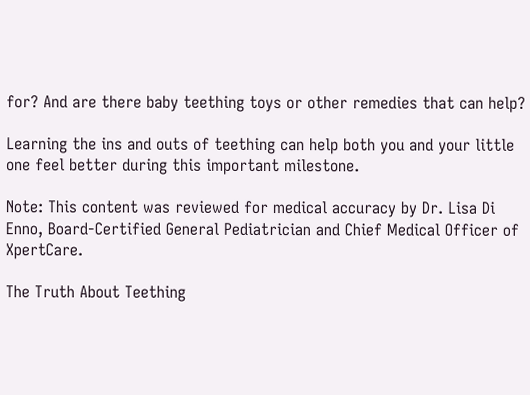for? And are there baby teething toys or other remedies that can help?

Learning the ins and outs of teething can help both you and your little one feel better during this important milestone.

Note: This content was reviewed for medical accuracy by Dr. Lisa Di Enno, Board-Certified General Pediatrician and Chief Medical Officer of XpertCare.

The Truth About Teething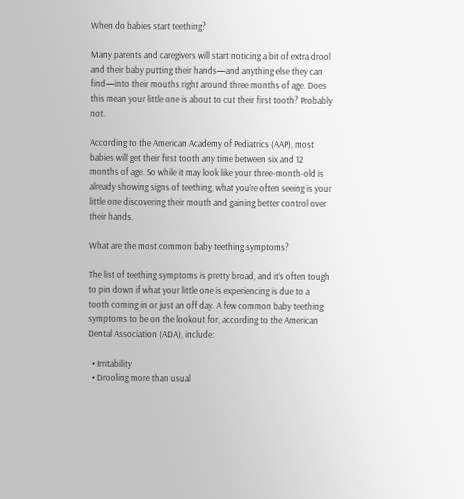When do babies start teething?

Many parents and caregivers will start noticing a bit of extra drool and their baby putting their hands—and anything else they can find—into their mouths right around three months of age. Does this mean your little one is about to cut their first tooth? Probably not.

According to the American Academy of Pediatrics (AAP), most babies will get their first tooth any time between six and 12 months of age. So while it may look like your three-month-old is already showing signs of teething, what you’re often seeing is your little one discovering their mouth and gaining better control over their hands.

What are the most common baby teething symptoms?

The list of teething symptoms is pretty broad, and it’s often tough to pin down if what your little one is experiencing is due to a tooth coming in or just an off day. A few common baby teething symptoms to be on the lookout for, according to the American Dental Association (ADA), include:

  • Irritability
  • Drooling more than usual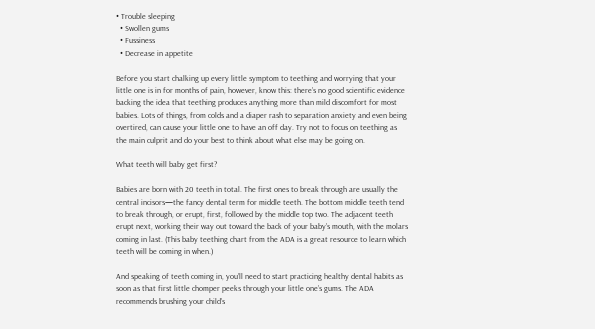• Trouble sleeping
  • Swollen gums
  • Fussiness
  • Decrease in appetite

Before you start chalking up every little symptom to teething and worrying that your little one is in for months of pain, however, know this: there’s no good scientific evidence backing the idea that teething produces anything more than mild discomfort for most babies. Lots of things, from colds and a diaper rash to separation anxiety and even being overtired, can cause your little one to have an off day. Try not to focus on teething as the main culprit and do your best to think about what else may be going on.

What teeth will baby get first?

Babies are born with 20 teeth in total. The first ones to break through are usually the central incisors—the fancy dental term for middle teeth. The bottom middle teeth tend to break through, or erupt, first, followed by the middle top two. The adjacent teeth erupt next, working their way out toward the back of your baby’s mouth, with the molars coming in last. (This baby teething chart from the ADA is a great resource to learn which teeth will be coming in when.)

And speaking of teeth coming in, you’ll need to start practicing healthy dental habits as soon as that first little chomper peeks through your little one’s gums. The ADA recommends brushing your child’s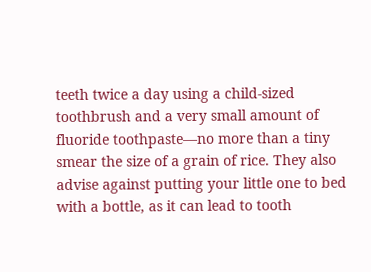teeth twice a day using a child-sized toothbrush and a very small amount of fluoride toothpaste—no more than a tiny smear the size of a grain of rice. They also advise against putting your little one to bed with a bottle, as it can lead to tooth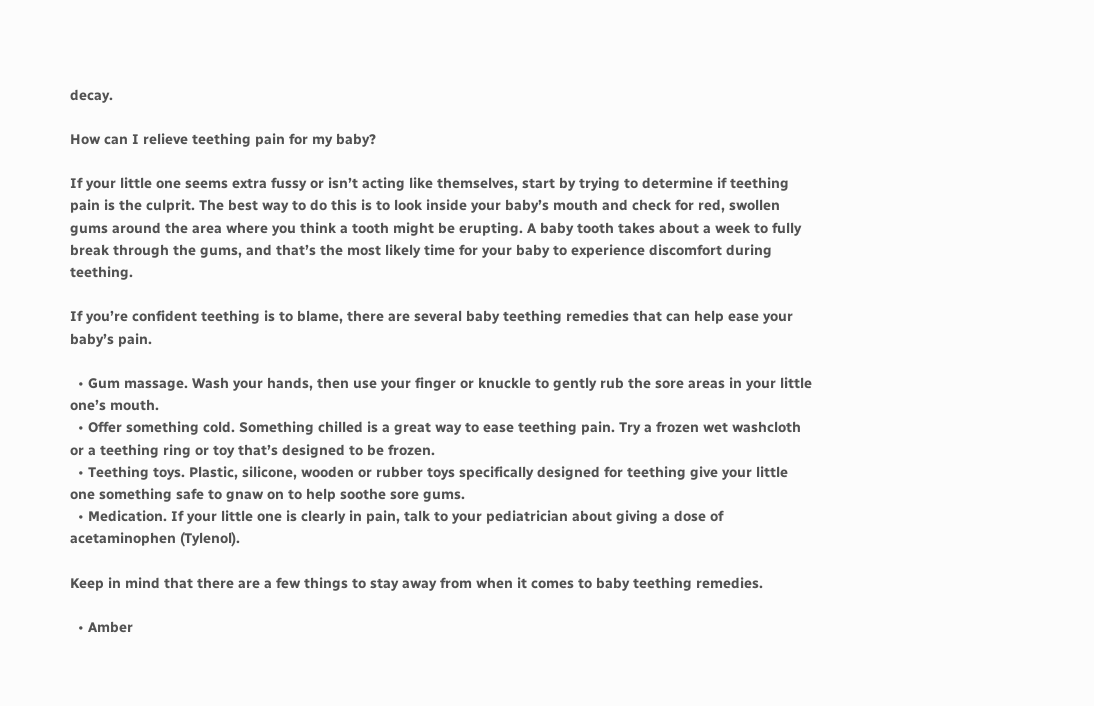decay.

How can I relieve teething pain for my baby?

If your little one seems extra fussy or isn’t acting like themselves, start by trying to determine if teething pain is the culprit. The best way to do this is to look inside your baby’s mouth and check for red, swollen gums around the area where you think a tooth might be erupting. A baby tooth takes about a week to fully break through the gums, and that’s the most likely time for your baby to experience discomfort during teething.

If you’re confident teething is to blame, there are several baby teething remedies that can help ease your baby’s pain.

  • Gum massage. Wash your hands, then use your finger or knuckle to gently rub the sore areas in your little one’s mouth.
  • Offer something cold. Something chilled is a great way to ease teething pain. Try a frozen wet washcloth or a teething ring or toy that’s designed to be frozen.
  • Teething toys. Plastic, silicone, wooden or rubber toys specifically designed for teething give your little one something safe to gnaw on to help soothe sore gums.
  • Medication. If your little one is clearly in pain, talk to your pediatrician about giving a dose of acetaminophen (Tylenol).

Keep in mind that there are a few things to stay away from when it comes to baby teething remedies.

  • Amber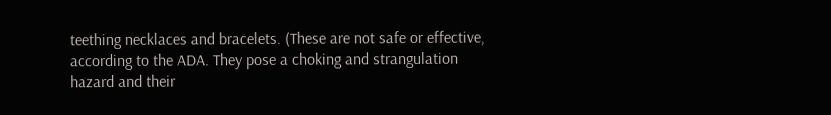teething necklaces and bracelets. (These are not safe or effective, according to the ADA. They pose a choking and strangulation hazard and their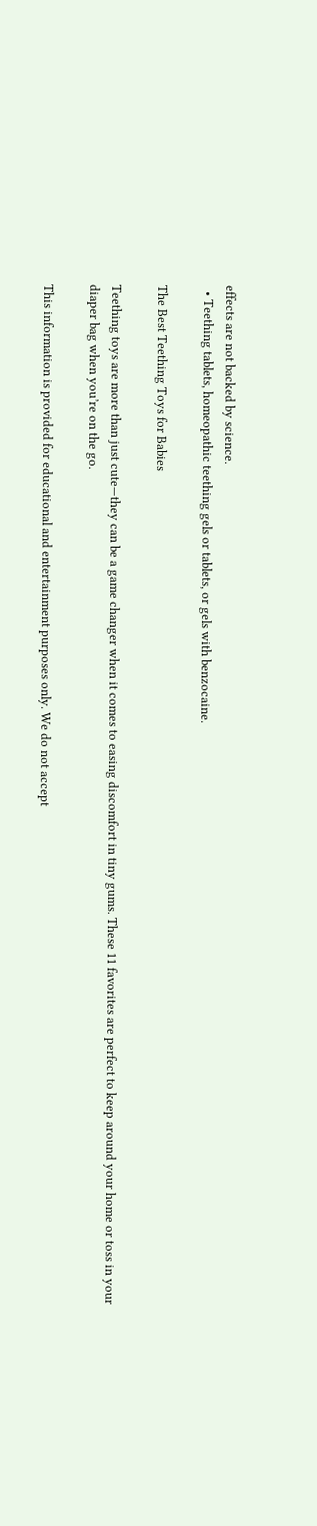effects are not backed by science.
  • Teething tablets, homeopathic teething gels or tablets, or gels with benzocaine.

The Best Teething Toys for Babies

Teething toys are more than just cute—they can be a game changer when it comes to easing discomfort in tiny gums. These 11 favorites are perfect to keep around your home or toss in your diaper bag when you’re on the go.

This information is provided for educational and entertainment purposes only. We do not accept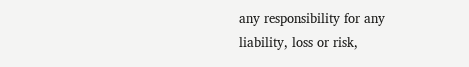any responsibility for any liability, loss or risk,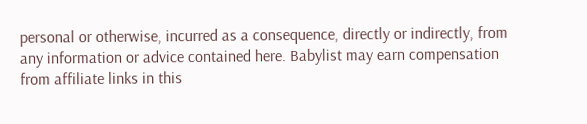personal or otherwise, incurred as a consequence, directly or indirectly, from any information or advice contained here. Babylist may earn compensation from affiliate links in this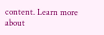content. Learn more about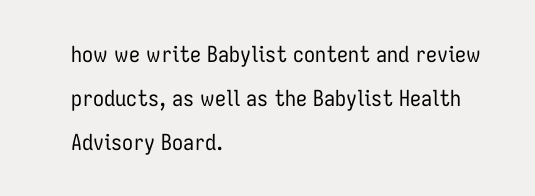how we write Babylist content and review products, as well as the Babylist Health Advisory Board.